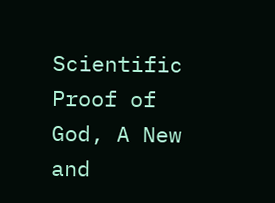Scientific Proof of God, A New and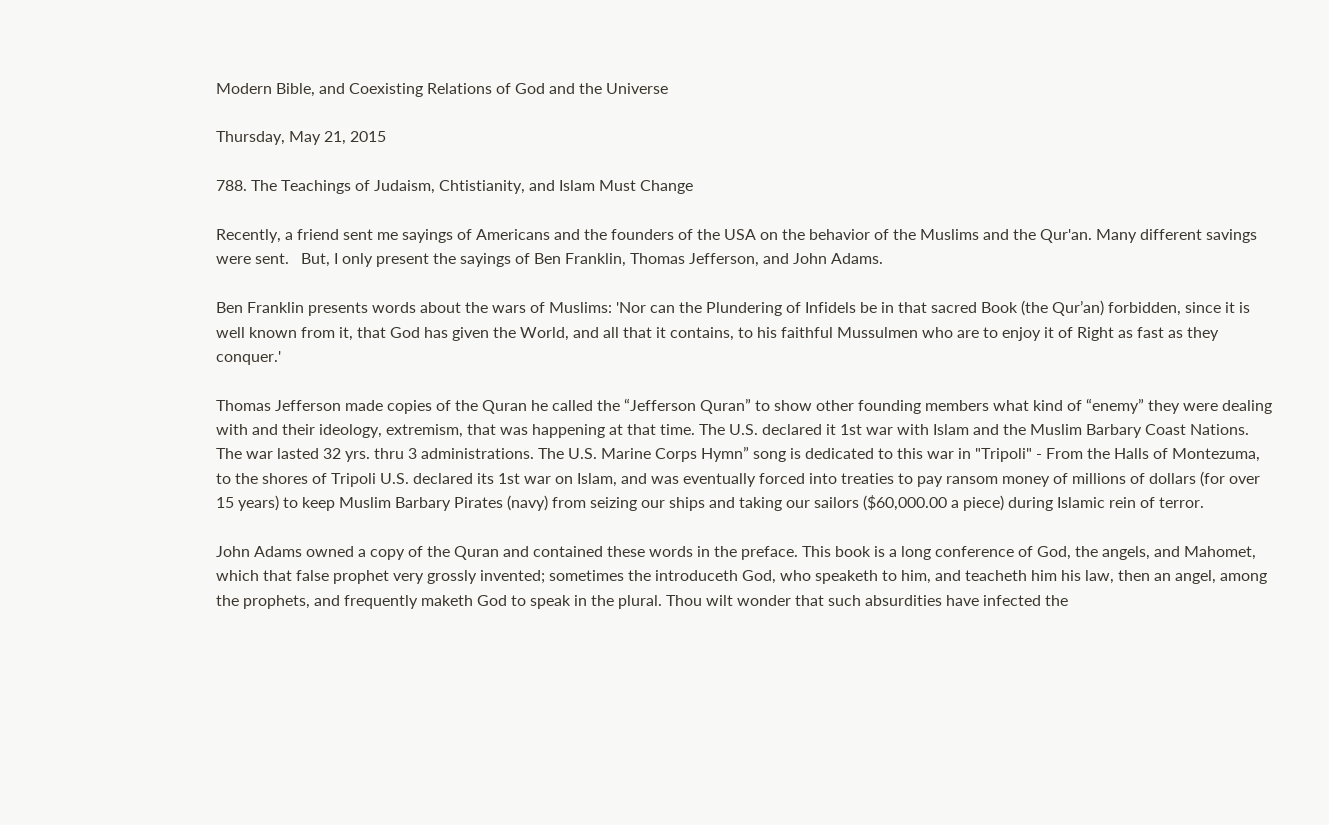Modern Bible, and Coexisting Relations of God and the Universe

Thursday, May 21, 2015

788. The Teachings of Judaism, Chtistianity, and Islam Must Change

Recently, a friend sent me sayings of Americans and the founders of the USA on the behavior of the Muslims and the Qur'an. Many different savings were sent.   But, I only present the sayings of Ben Franklin, Thomas Jefferson, and John Adams.

Ben Franklin presents words about the wars of Muslims: 'Nor can the Plundering of Infidels be in that sacred Book (the Qur’an) forbidden, since it is well known from it, that God has given the World, and all that it contains, to his faithful Mussulmen who are to enjoy it of Right as fast as they conquer.'

Thomas Jefferson made copies of the Quran he called the “Jefferson Quran” to show other founding members what kind of “enemy” they were dealing with and their ideology, extremism, that was happening at that time. The U.S. declared it 1st war with Islam and the Muslim Barbary Coast Nations. The war lasted 32 yrs. thru 3 administrations. The U.S. Marine Corps Hymn” song is dedicated to this war in "Tripoli" - From the Halls of Montezuma, to the shores of Tripoli U.S. declared its 1st war on Islam, and was eventually forced into treaties to pay ransom money of millions of dollars (for over 15 years) to keep Muslim Barbary Pirates (navy) from seizing our ships and taking our sailors ($60,000.00 a piece) during Islamic rein of terror.

John Adams owned a copy of the Quran and contained these words in the preface. This book is a long conference of God, the angels, and Mahomet, which that false prophet very grossly invented; sometimes the introduceth God, who speaketh to him, and teacheth him his law, then an angel, among the prophets, and frequently maketh God to speak in the plural. Thou wilt wonder that such absurdities have infected the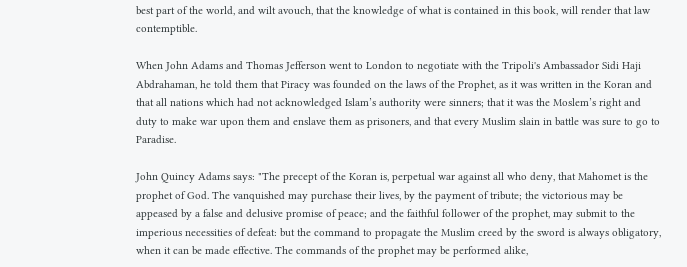best part of the world, and wilt avouch, that the knowledge of what is contained in this book, will render that law contemptible.

When John Adams and Thomas Jefferson went to London to negotiate with the Tripoli's Ambassador Sidi Haji Abdrahaman, he told them that Piracy was founded on the laws of the Prophet, as it was written in the Koran and that all nations which had not acknowledged Islam’s authority were sinners; that it was the Moslem’s right and duty to make war upon them and enslave them as prisoners, and that every Muslim slain in battle was sure to go to Paradise.

John Quincy Adams says: "The precept of the Koran is, perpetual war against all who deny, that Mahomet is the prophet of God. The vanquished may purchase their lives, by the payment of tribute; the victorious may be appeased by a false and delusive promise of peace; and the faithful follower of the prophet, may submit to the imperious necessities of defeat: but the command to propagate the Muslim creed by the sword is always obligatory, when it can be made effective. The commands of the prophet may be performed alike,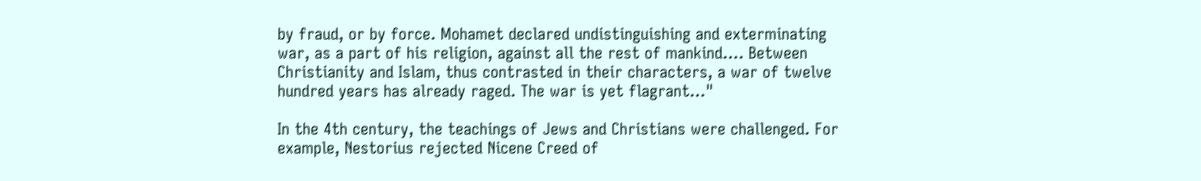by fraud, or by force. Mohamet declared undistinguishing and exterminating war, as a part of his religion, against all the rest of mankind…. Between Christianity and Islam, thus contrasted in their characters, a war of twelve hundred years has already raged. The war is yet flagrant…"

In the 4th century, the teachings of Jews and Christians were challenged. For example, Nestorius rejected Nicene Creed of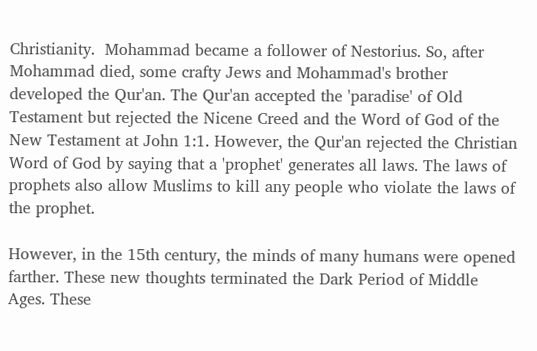Christianity.  Mohammad became a follower of Nestorius. So, after Mohammad died, some crafty Jews and Mohammad's brother developed the Qur'an. The Qur'an accepted the 'paradise' of Old Testament but rejected the Nicene Creed and the Word of God of the New Testament at John 1:1. However, the Qur'an rejected the Christian Word of God by saying that a 'prophet' generates all laws. The laws of prophets also allow Muslims to kill any people who violate the laws of the prophet.

However, in the 15th century, the minds of many humans were opened farther. These new thoughts terminated the Dark Period of Middle Ages. These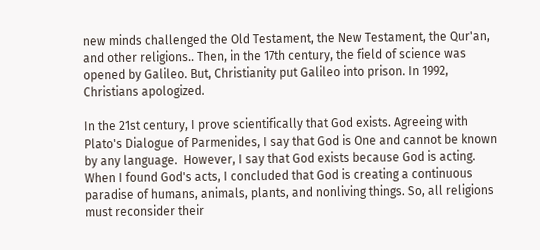new minds challenged the Old Testament, the New Testament, the Qur'an, and other religions.. Then, in the 17th century, the field of science was opened by Galileo. But, Christianity put Galileo into prison. In 1992, Christians apologized.

In the 21st century, I prove scientifically that God exists. Agreeing with Plato's Dialogue of Parmenides, I say that God is One and cannot be known by any language.  However, I say that God exists because God is acting. When I found God's acts, I concluded that God is creating a continuous paradise of humans, animals, plants, and nonliving things. So, all religions must reconsider their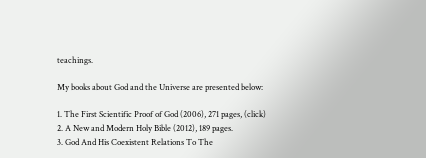teachings.

My books about God and the Universe are presented below:

1. The First Scientific Proof of God (2006), 271 pages, (click)
2. A New and Modern Holy Bible (2012), 189 pages.
3. God And His Coexistent Relations To The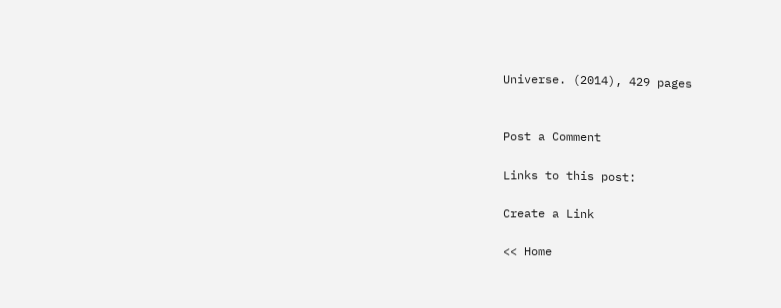Universe. (2014), 429 pages


Post a Comment

Links to this post:

Create a Link

<< Home